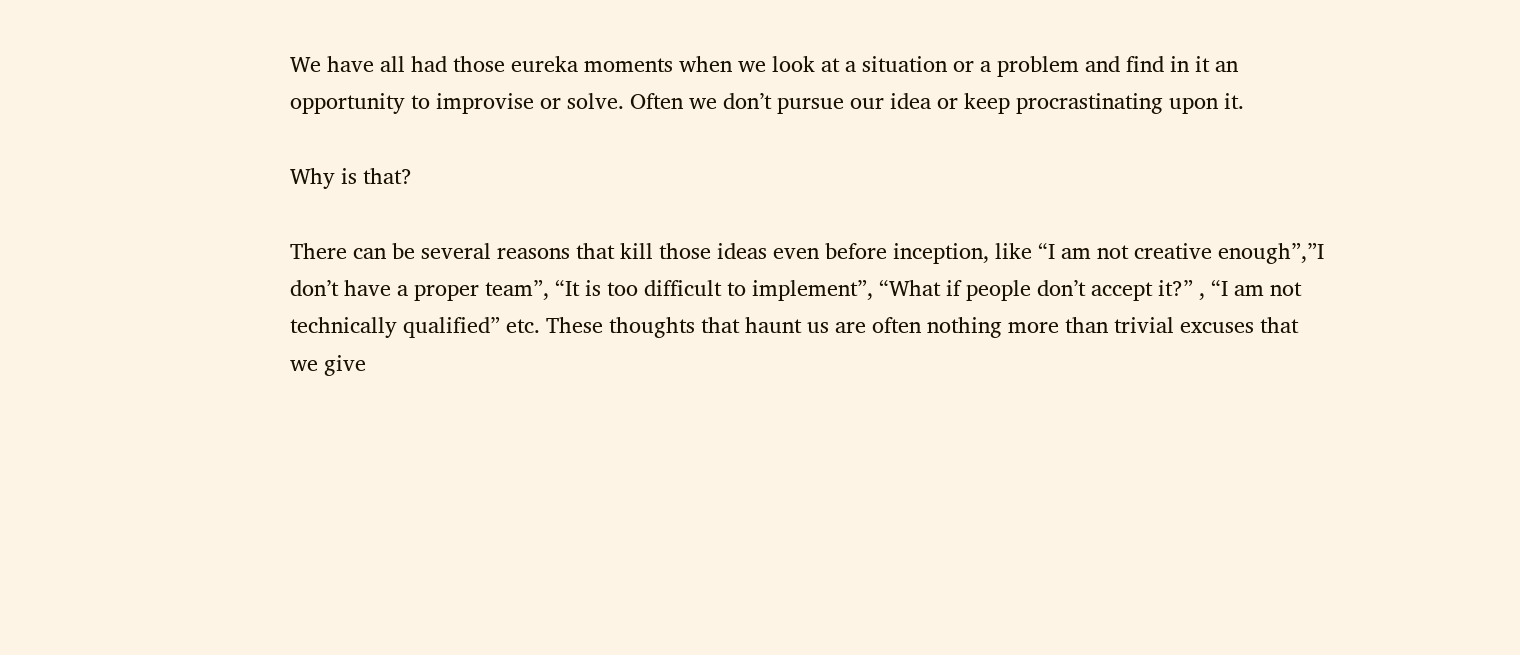We have all had those eureka moments when we look at a situation or a problem and find in it an opportunity to improvise or solve. Often we don’t pursue our idea or keep procrastinating upon it.

Why is that?

There can be several reasons that kill those ideas even before inception, like “I am not creative enough”,”I don’t have a proper team”, “It is too difficult to implement”, “What if people don’t accept it?” , “I am not technically qualified” etc. These thoughts that haunt us are often nothing more than trivial excuses that we give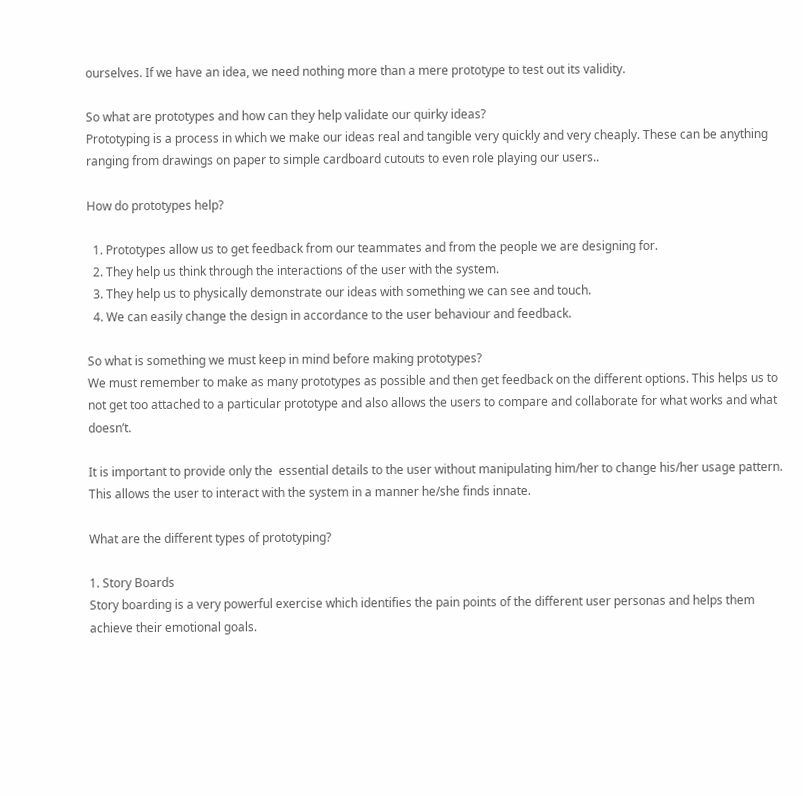ourselves. If we have an idea, we need nothing more than a mere prototype to test out its validity.

So what are prototypes and how can they help validate our quirky ideas?
Prototyping is a process in which we make our ideas real and tangible very quickly and very cheaply. These can be anything ranging from drawings on paper to simple cardboard cutouts to even role playing our users..

How do prototypes help?

  1. Prototypes allow us to get feedback from our teammates and from the people we are designing for.
  2. They help us think through the interactions of the user with the system.
  3. They help us to physically demonstrate our ideas with something we can see and touch.
  4. We can easily change the design in accordance to the user behaviour and feedback.

So what is something we must keep in mind before making prototypes?
We must remember to make as many prototypes as possible and then get feedback on the different options. This helps us to not get too attached to a particular prototype and also allows the users to compare and collaborate for what works and what doesn’t.

It is important to provide only the  essential details to the user without manipulating him/her to change his/her usage pattern. This allows the user to interact with the system in a manner he/she finds innate.

What are the different types of prototyping?

1. Story Boards
Story boarding is a very powerful exercise which identifies the pain points of the different user personas and helps them achieve their emotional goals.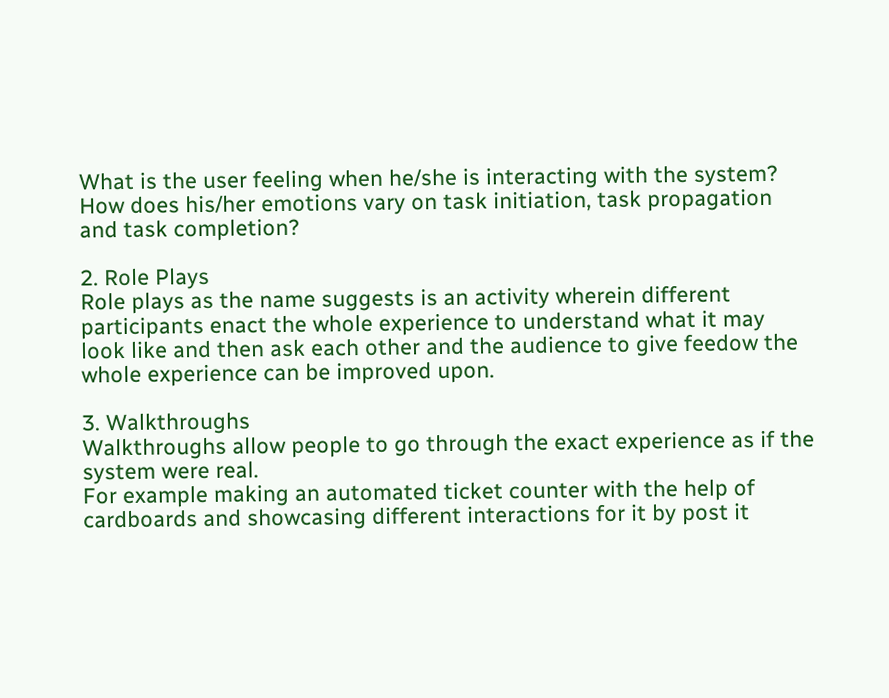What is the user feeling when he/she is interacting with the system? How does his/her emotions vary on task initiation, task propagation and task completion?

2. Role Plays
Role plays as the name suggests is an activity wherein different participants enact the whole experience to understand what it may look like and then ask each other and the audience to give feedow the whole experience can be improved upon.

3. Walkthroughs
Walkthroughs allow people to go through the exact experience as if the system were real.
For example making an automated ticket counter with the help of cardboards and showcasing different interactions for it by post it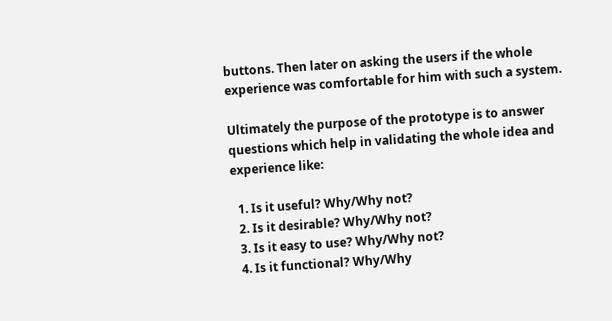buttons. Then later on asking the users if the whole experience was comfortable for him with such a system.

Ultimately the purpose of the prototype is to answer questions which help in validating the whole idea and experience like:

  1. Is it useful? Why/Why not?
  2. Is it desirable? Why/Why not?
  3. Is it easy to use? Why/Why not?
  4. Is it functional? Why/Why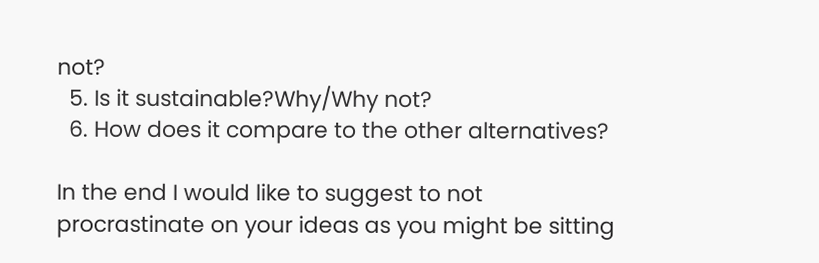not?
  5. Is it sustainable?Why/Why not?
  6. How does it compare to the other alternatives?

In the end I would like to suggest to not  procrastinate on your ideas as you might be sitting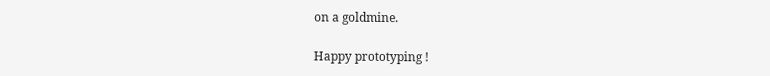on a goldmine.

Happy prototyping !